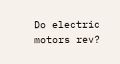Do electric motors rev?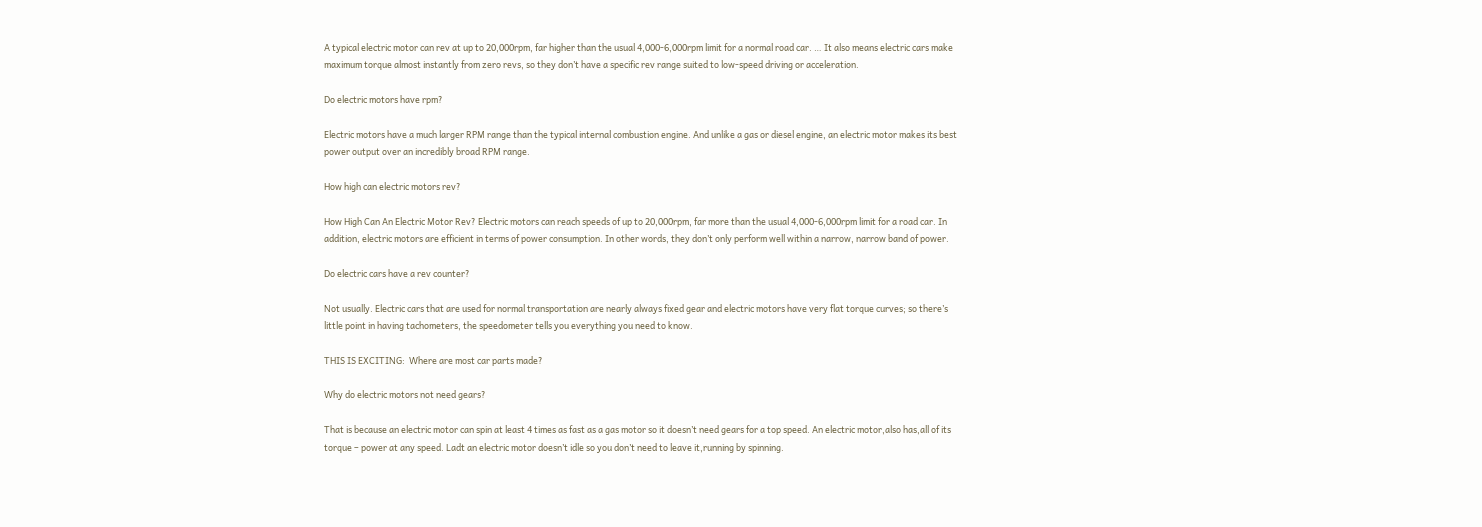A typical electric motor can rev at up to 20,000rpm, far higher than the usual 4,000-6,000rpm limit for a normal road car. … It also means electric cars make maximum torque almost instantly from zero revs, so they don’t have a specific rev range suited to low-speed driving or acceleration.

Do electric motors have rpm?

Electric motors have a much larger RPM range than the typical internal combustion engine. And unlike a gas or diesel engine, an electric motor makes its best power output over an incredibly broad RPM range.

How high can electric motors rev?

How High Can An Electric Motor Rev? Electric motors can reach speeds of up to 20,000rpm, far more than the usual 4,000-6,000rpm limit for a road car. In addition, electric motors are efficient in terms of power consumption. In other words, they don’t only perform well within a narrow, narrow band of power.

Do electric cars have a rev counter?

Not usually. Electric cars that are used for normal transportation are nearly always fixed gear and electric motors have very flat torque curves; so there’s little point in having tachometers, the speedometer tells you everything you need to know.

THIS IS EXCITING:  Where are most car parts made?

Why do electric motors not need gears?

That is because an electric motor can spin at least 4 times as fast as a gas motor so it doesn’t need gears for a top speed. An electric motor,also has,all of its torque – power at any speed. Ladt an electric motor doesn’t idle so you don’t need to leave it,running by spinning.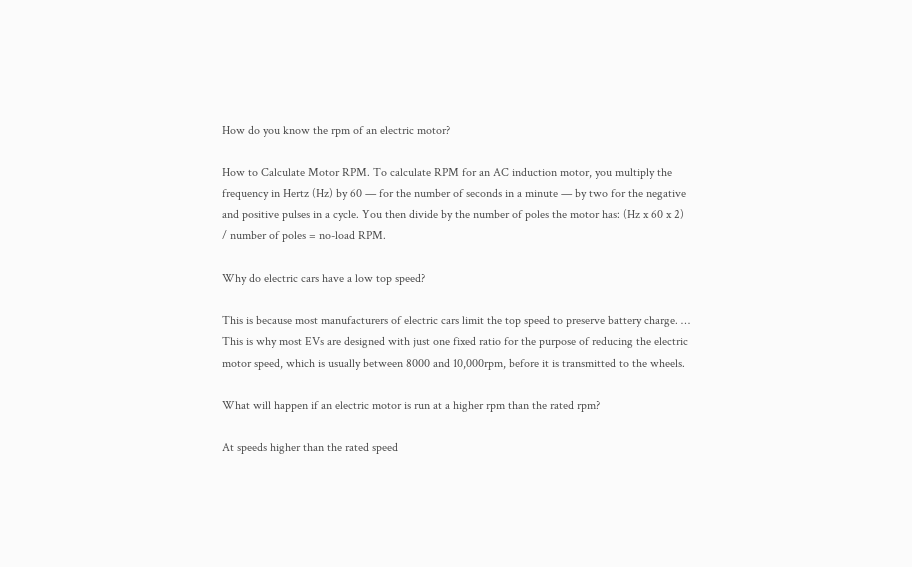How do you know the rpm of an electric motor?

How to Calculate Motor RPM. To calculate RPM for an AC induction motor, you multiply the frequency in Hertz (Hz) by 60 — for the number of seconds in a minute — by two for the negative and positive pulses in a cycle. You then divide by the number of poles the motor has: (Hz x 60 x 2) / number of poles = no-load RPM.

Why do electric cars have a low top speed?

This is because most manufacturers of electric cars limit the top speed to preserve battery charge. … This is why most EVs are designed with just one fixed ratio for the purpose of reducing the electric motor speed, which is usually between 8000 and 10,000rpm, before it is transmitted to the wheels.

What will happen if an electric motor is run at a higher rpm than the rated rpm?

At speeds higher than the rated speed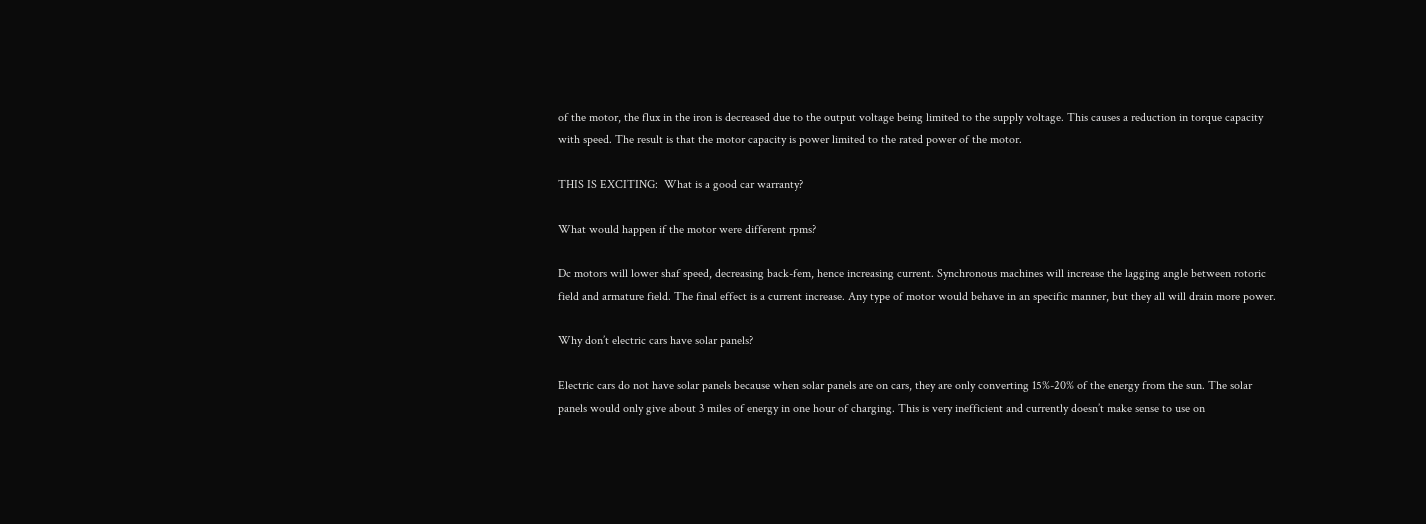of the motor, the flux in the iron is decreased due to the output voltage being limited to the supply voltage. This causes a reduction in torque capacity with speed. The result is that the motor capacity is power limited to the rated power of the motor.

THIS IS EXCITING:  What is a good car warranty?

What would happen if the motor were different rpms?

Dc motors will lower shaf speed, decreasing back-fem, hence increasing current. Synchronous machines will increase the lagging angle between rotoric field and armature field. The final effect is a current increase. Any type of motor would behave in an specific manner, but they all will drain more power.

Why don’t electric cars have solar panels?

Electric cars do not have solar panels because when solar panels are on cars, they are only converting 15%-20% of the energy from the sun. The solar panels would only give about 3 miles of energy in one hour of charging. This is very inefficient and currently doesn’t make sense to use on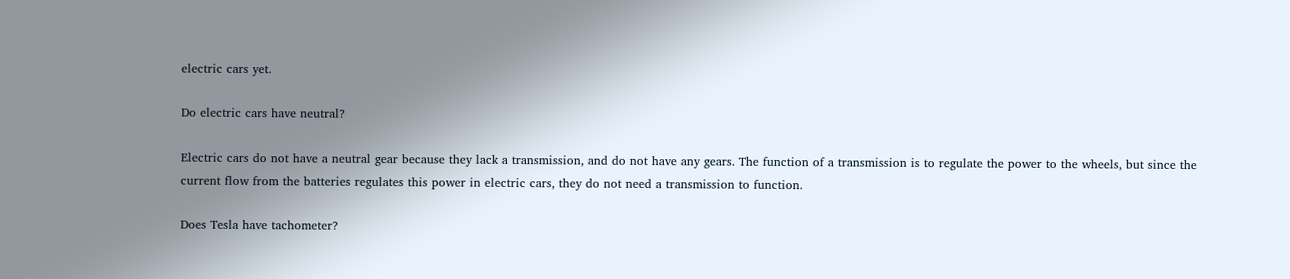electric cars yet.

Do electric cars have neutral?

Electric cars do not have a neutral gear because they lack a transmission, and do not have any gears. The function of a transmission is to regulate the power to the wheels, but since the current flow from the batteries regulates this power in electric cars, they do not need a transmission to function.

Does Tesla have tachometer?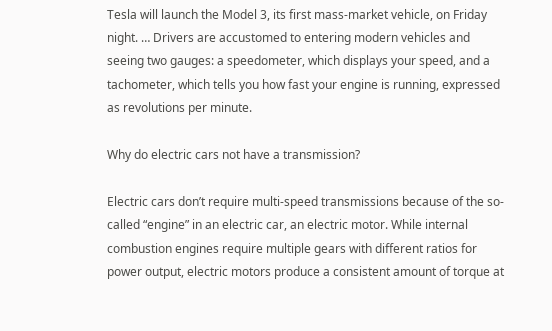Tesla will launch the Model 3, its first mass-market vehicle, on Friday night. … Drivers are accustomed to entering modern vehicles and seeing two gauges: a speedometer, which displays your speed, and a tachometer, which tells you how fast your engine is running, expressed as revolutions per minute.

Why do electric cars not have a transmission?

Electric cars don’t require multi-speed transmissions because of the so-called “engine” in an electric car, an electric motor. While internal combustion engines require multiple gears with different ratios for power output, electric motors produce a consistent amount of torque at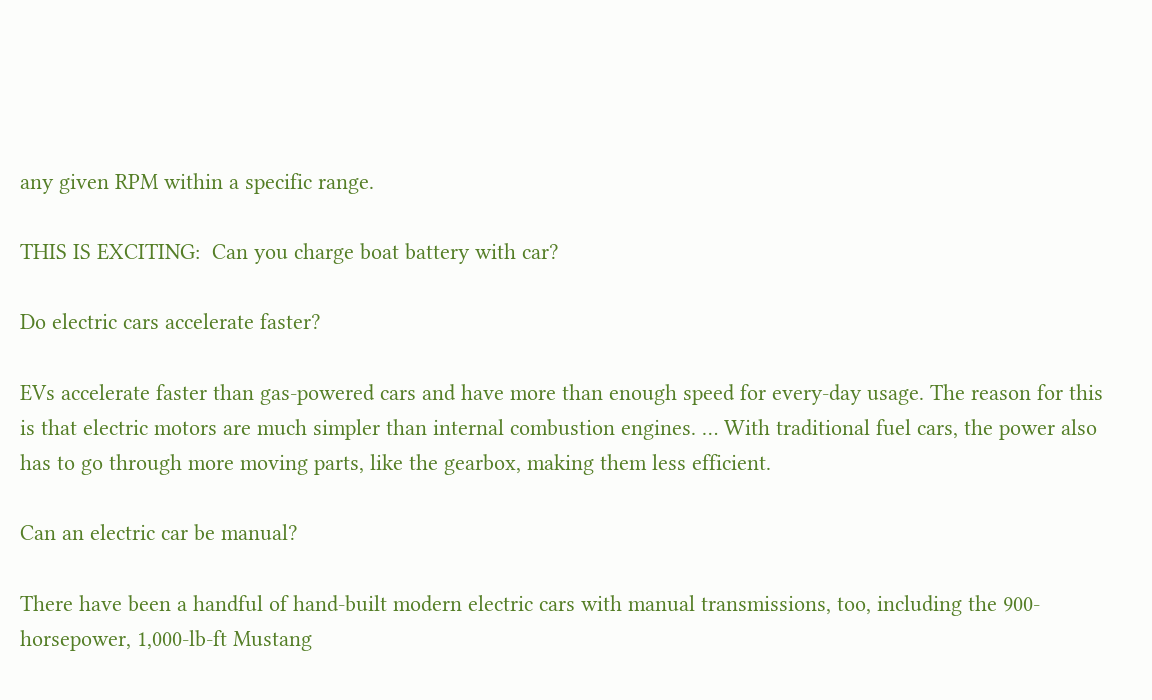any given RPM within a specific range.

THIS IS EXCITING:  Can you charge boat battery with car?

Do electric cars accelerate faster?

EVs accelerate faster than gas-powered cars and have more than enough speed for every-day usage. The reason for this is that electric motors are much simpler than internal combustion engines. … With traditional fuel cars, the power also has to go through more moving parts, like the gearbox, making them less efficient.

Can an electric car be manual?

There have been a handful of hand-built modern electric cars with manual transmissions, too, including the 900-horsepower, 1,000-lb-ft Mustang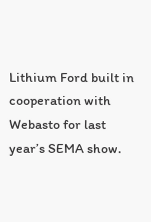Lithium Ford built in cooperation with Webasto for last year’s SEMA show.